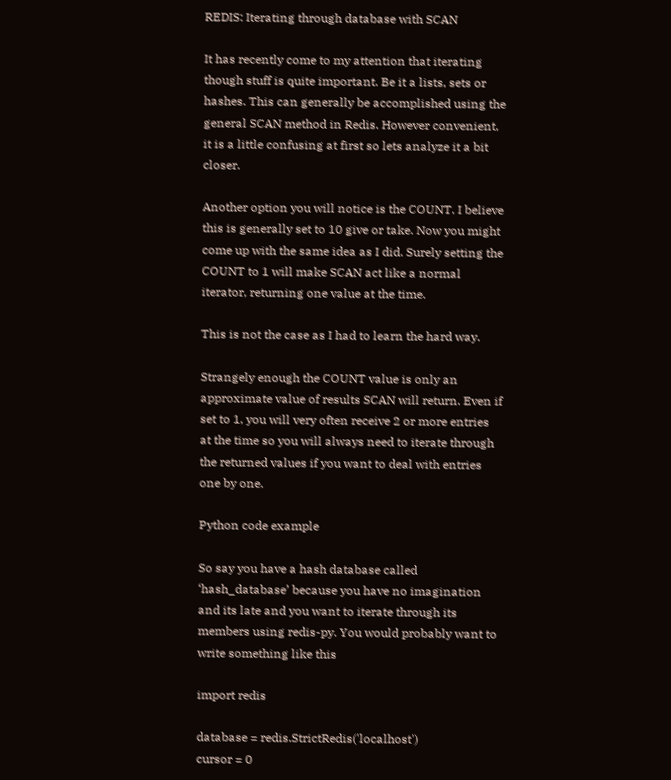REDIS: Iterating through database with SCAN

It has recently come to my attention that iterating though stuff is quite important. Be it a lists, sets or hashes. This can generally be accomplished using the general SCAN method in Redis. However convenient, it is a little confusing at first so lets analyze it a bit closer.

Another option you will notice is the COUNT. I believe this is generally set to 10 give or take. Now you might come up with the same idea as I did. Surely setting the COUNT to 1 will make SCAN act like a normal iterator, returning one value at the time.

This is not the case as I had to learn the hard way.

Strangely enough the COUNT value is only an approximate value of results SCAN will return. Even if set to 1, you will very often receive 2 or more entries at the time so you will always need to iterate through the returned values if you want to deal with entries one by one.

Python code example

So say you have a hash database called ‘hash_database’ because you have no imagination and its late and you want to iterate through its members using redis-py. You would probably want to write something like this

import redis

database = redis.StrictRedis('localhost')
cursor = 0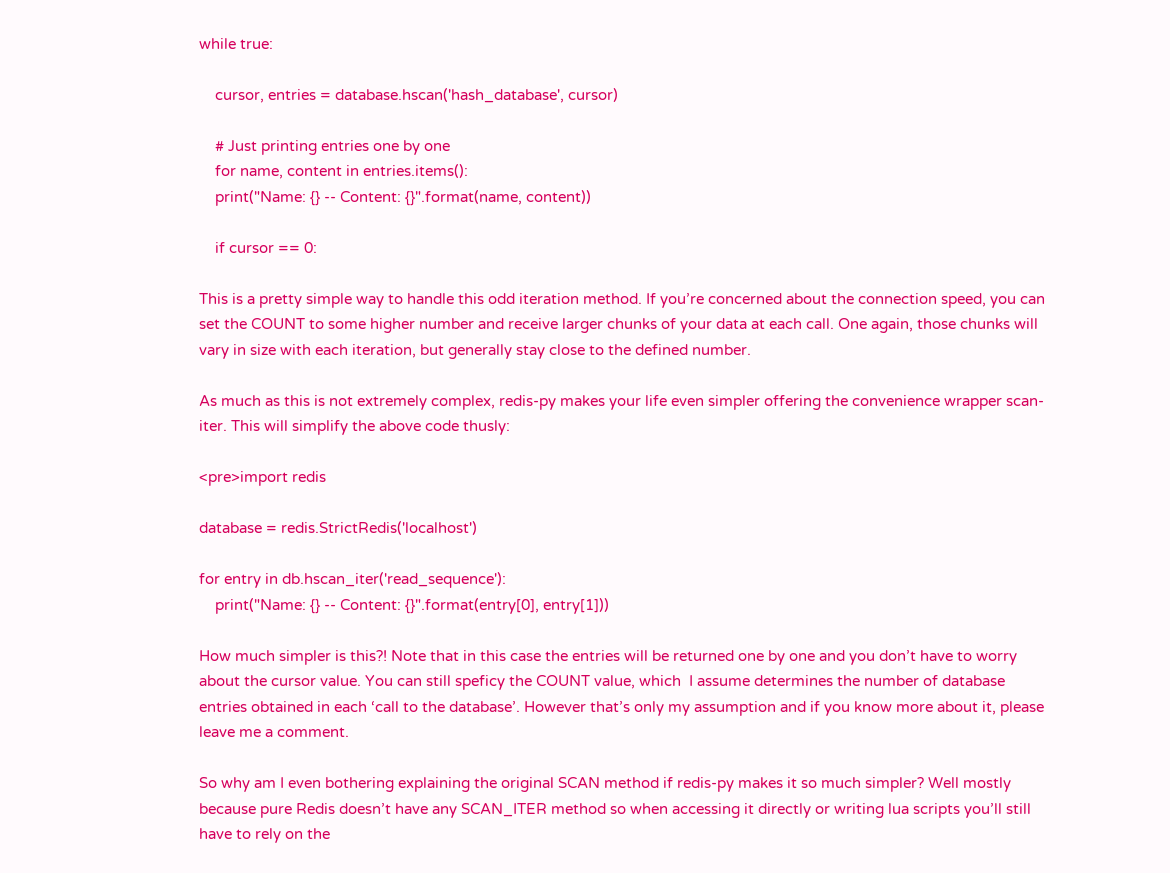while true:

    cursor, entries = database.hscan('hash_database', cursor)

    # Just printing entries one by one
    for name, content in entries.items():
    print("Name: {} -- Content: {}".format(name, content))

    if cursor == 0:

This is a pretty simple way to handle this odd iteration method. If you’re concerned about the connection speed, you can set the COUNT to some higher number and receive larger chunks of your data at each call. One again, those chunks will vary in size with each iteration, but generally stay close to the defined number.

As much as this is not extremely complex, redis-py makes your life even simpler offering the convenience wrapper scan-iter. This will simplify the above code thusly:

<pre>import redis

database = redis.StrictRedis('localhost')

for entry in db.hscan_iter('read_sequence'):
    print("Name: {} -- Content: {}".format(entry[0], entry[1]))

How much simpler is this?! Note that in this case the entries will be returned one by one and you don’t have to worry about the cursor value. You can still speficy the COUNT value, which  I assume determines the number of database entries obtained in each ‘call to the database’. However that’s only my assumption and if you know more about it, please leave me a comment.

So why am I even bothering explaining the original SCAN method if redis-py makes it so much simpler? Well mostly because pure Redis doesn’t have any SCAN_ITER method so when accessing it directly or writing lua scripts you’ll still have to rely on the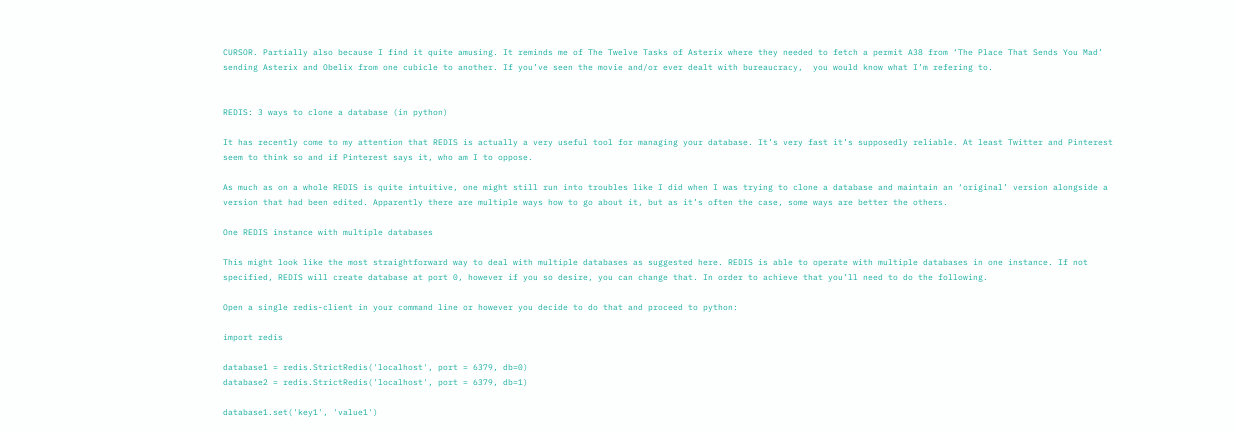CURSOR. Partially also because I find it quite amusing. It reminds me of The Twelve Tasks of Asterix where they needed to fetch a permit A38 from ‘The Place That Sends You Mad’ sending Asterix and Obelix from one cubicle to another. If you’ve seen the movie and/or ever dealt with bureaucracy,  you would know what I’m refering to.


REDIS: 3 ways to clone a database (in python)

It has recently come to my attention that REDIS is actually a very useful tool for managing your database. It’s very fast it’s supposedly reliable. At least Twitter and Pinterest seem to think so and if Pinterest says it, who am I to oppose.

As much as on a whole REDIS is quite intuitive, one might still run into troubles like I did when I was trying to clone a database and maintain an ‘original’ version alongside a version that had been edited. Apparently there are multiple ways how to go about it, but as it’s often the case, some ways are better the others.

One REDIS instance with multiple databases

This might look like the most straightforward way to deal with multiple databases as suggested here. REDIS is able to operate with multiple databases in one instance. If not specified, REDIS will create database at port 0, however if you so desire, you can change that. In order to achieve that you’ll need to do the following.

Open a single redis-client in your command line or however you decide to do that and proceed to python:

import redis

database1 = redis.StrictRedis('localhost', port = 6379, db=0)
database2 = redis.StrictRedis('localhost', port = 6379, db=1)

database1.set('key1', 'value1')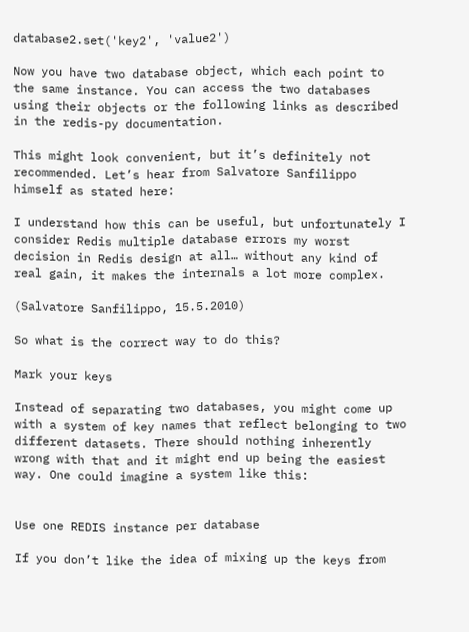database2.set('key2', 'value2')

Now you have two database object, which each point to the same instance. You can access the two databases using their objects or the following links as described in the redis-py documentation.

This might look convenient, but it’s definitely not recommended. Let’s hear from Salvatore Sanfilippo himself as stated here:

I understand how this can be useful, but unfortunately I consider Redis multiple database errors my worst decision in Redis design at all… without any kind of real gain, it makes the internals a lot more complex.

(Salvatore Sanfilippo, 15.5.2010)

So what is the correct way to do this?

Mark your keys

Instead of separating two databases, you might come up with a system of key names that reflect belonging to two different datasets. There should nothing inherently wrong with that and it might end up being the easiest way. One could imagine a system like this:


Use one REDIS instance per database

If you don’t like the idea of mixing up the keys from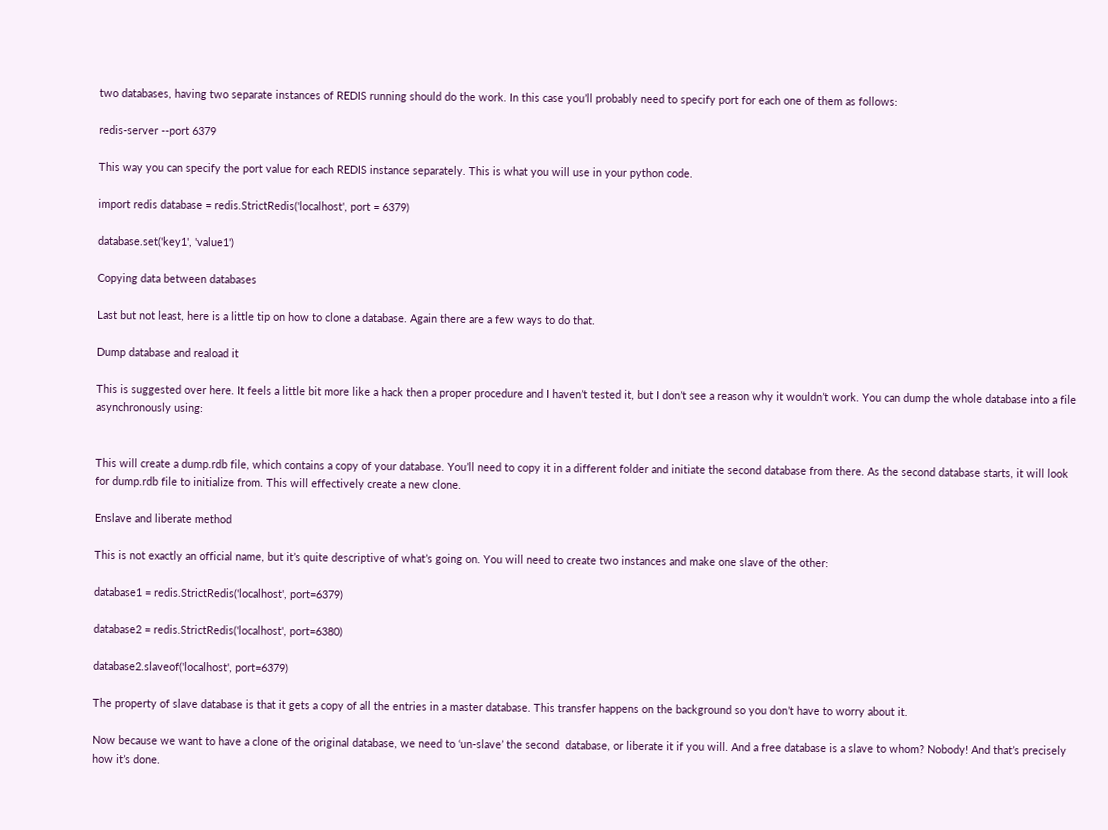two databases, having two separate instances of REDIS running should do the work. In this case you’ll probably need to specify port for each one of them as follows:

redis-server --port 6379

This way you can specify the port value for each REDIS instance separately. This is what you will use in your python code.

import redis database = redis.StrictRedis('localhost', port = 6379)

database.set('key1', 'value1')

Copying data between databases

Last but not least, here is a little tip on how to clone a database. Again there are a few ways to do that.

Dump database and reaload it

This is suggested over here. It feels a little bit more like a hack then a proper procedure and I haven’t tested it, but I don’t see a reason why it wouldn’t work. You can dump the whole database into a file asynchronously using:


This will create a dump.rdb file, which contains a copy of your database. You’ll need to copy it in a different folder and initiate the second database from there. As the second database starts, it will look for dump.rdb file to initialize from. This will effectively create a new clone.

Enslave and liberate method

This is not exactly an official name, but it’s quite descriptive of what’s going on. You will need to create two instances and make one slave of the other:

database1 = redis.StrictRedis('localhost', port=6379)

database2 = redis.StrictRedis('localhost', port=6380)

database2.slaveof('localhost', port=6379)

The property of slave database is that it gets a copy of all the entries in a master database. This transfer happens on the background so you don’t have to worry about it.

Now because we want to have a clone of the original database, we need to ‘un-slave’ the second  database, or liberate it if you will. And a free database is a slave to whom? Nobody! And that’s precisely how it’s done.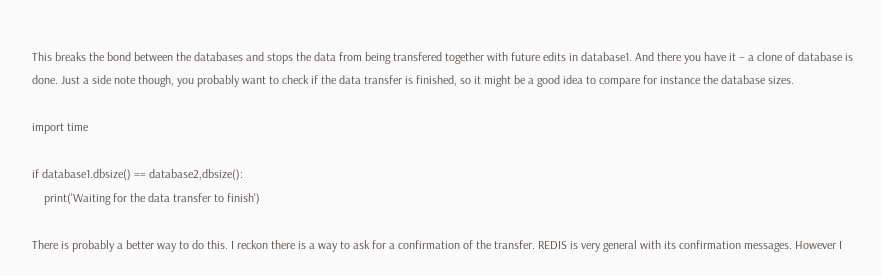This breaks the bond between the databases and stops the data from being transfered together with future edits in database1. And there you have it – a clone of database is done. Just a side note though, you probably want to check if the data transfer is finished, so it might be a good idea to compare for instance the database sizes.

import time

if database1.dbsize() == database2,dbsize():
    print('Waiting for the data transfer to finish')

There is probably a better way to do this. I reckon there is a way to ask for a confirmation of the transfer. REDIS is very general with its confirmation messages. However I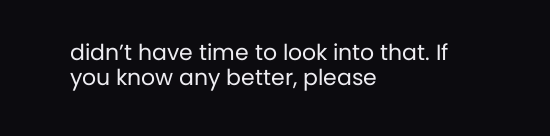didn’t have time to look into that. If you know any better, please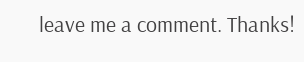leave me a comment. Thanks!